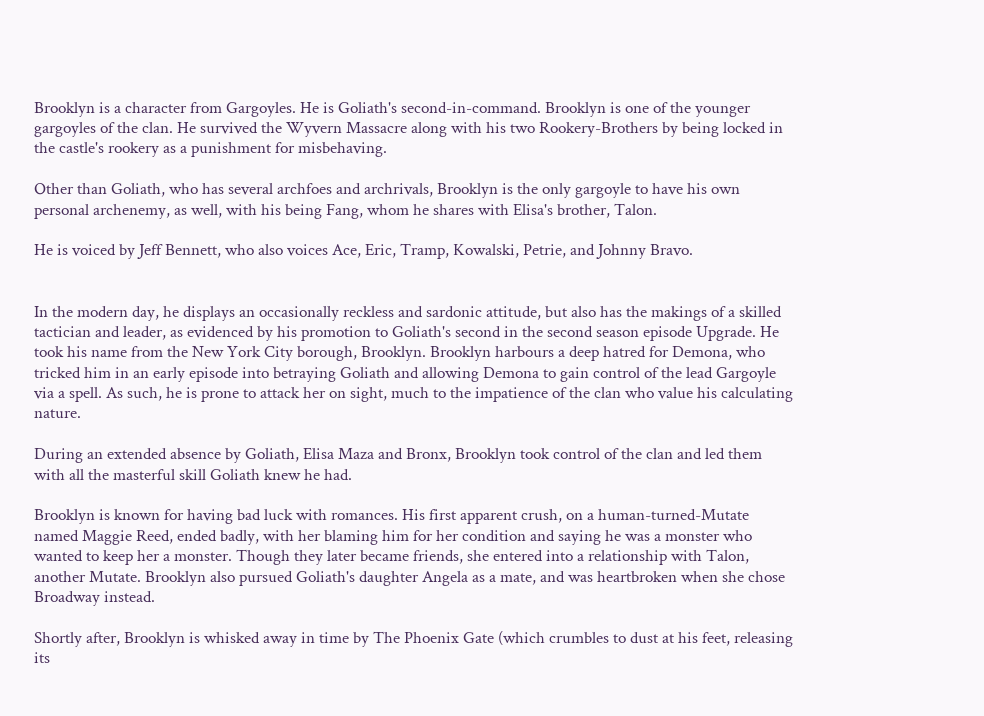Brooklyn is a character from Gargoyles. He is Goliath's second-in-command. Brooklyn is one of the younger gargoyles of the clan. He survived the Wyvern Massacre along with his two Rookery-Brothers by being locked in the castle's rookery as a punishment for misbehaving.

Other than Goliath, who has several archfoes and archrivals, Brooklyn is the only gargoyle to have his own personal archenemy, as well, with his being Fang, whom he shares with Elisa's brother, Talon.

He is voiced by Jeff Bennett, who also voices Ace, Eric, Tramp, Kowalski, Petrie, and Johnny Bravo.


In the modern day, he displays an occasionally reckless and sardonic attitude, but also has the makings of a skilled tactician and leader, as evidenced by his promotion to Goliath's second in the second season episode Upgrade. He took his name from the New York City borough, Brooklyn. Brooklyn harbours a deep hatred for Demona, who tricked him in an early episode into betraying Goliath and allowing Demona to gain control of the lead Gargoyle via a spell. As such, he is prone to attack her on sight, much to the impatience of the clan who value his calculating nature.

During an extended absence by Goliath, Elisa Maza and Bronx, Brooklyn took control of the clan and led them with all the masterful skill Goliath knew he had.

Brooklyn is known for having bad luck with romances. His first apparent crush, on a human-turned-Mutate named Maggie Reed, ended badly, with her blaming him for her condition and saying he was a monster who wanted to keep her a monster. Though they later became friends, she entered into a relationship with Talon, another Mutate. Brooklyn also pursued Goliath's daughter Angela as a mate, and was heartbroken when she chose Broadway instead.

Shortly after, Brooklyn is whisked away in time by The Phoenix Gate (which crumbles to dust at his feet, releasing its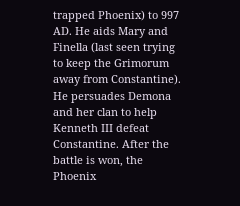trapped Phoenix) to 997 AD. He aids Mary and Finella (last seen trying to keep the Grimorum away from Constantine). He persuades Demona and her clan to help Kenneth III defeat Constantine. After the battle is won, the Phoenix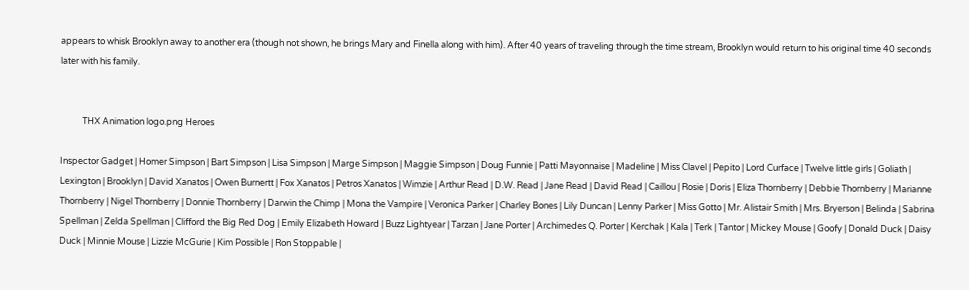appears to whisk Brooklyn away to another era (though not shown, he brings Mary and Finella along with him). After 40 years of traveling through the time stream, Brooklyn would return to his original time 40 seconds later with his family.


           THX Animation logo.png Heroes

Inspector Gadget | Homer Simpson | Bart Simpson | Lisa Simpson | Marge Simpson | Maggie Simpson | Doug Funnie | Patti Mayonnaise | Madeline | Miss Clavel | Pepito | Lord Curface | Twelve little girls | Goliath | Lexington | Brooklyn | David Xanatos | Owen Burnertt | Fox Xanatos | Petros Xanatos | Wimzie | Arthur Read | D.W. Read | Jane Read | David Read | Caillou | Rosie | Doris | Eliza Thornberry | Debbie Thornberry | Marianne Thornberry | Nigel Thornberry | Donnie Thornberry | Darwin the Chimp | Mona the Vampire | Veronica Parker | Charley Bones | Lily Duncan | Lenny Parker | Miss Gotto | Mr. Alistair Smith | Mrs. Bryerson | Belinda | Sabrina Spellman | Zelda Spellman | Clifford the Big Red Dog | Emily Elizabeth Howard | Buzz Lightyear | Tarzan | Jane Porter | Archimedes Q. Porter | Kerchak | Kala | Terk | Tantor | Mickey Mouse | Goofy | Donald Duck | Daisy Duck | Minnie Mouse | Lizzie McGurie | Kim Possible | Ron Stoppable |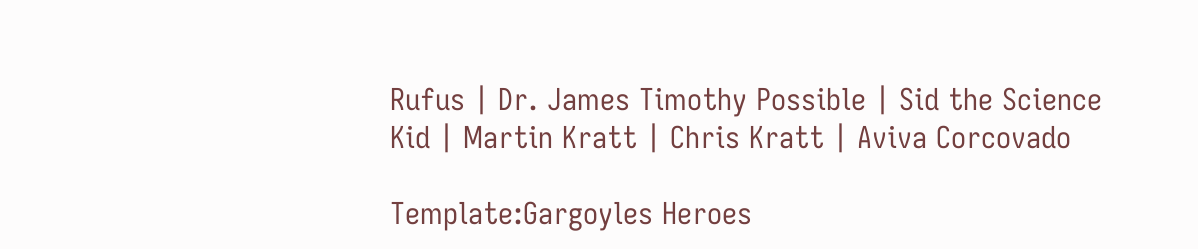Rufus | Dr. James Timothy Possible | Sid the Science Kid | Martin Kratt | Chris Kratt | Aviva Corcovado

Template:Gargoyles Heroes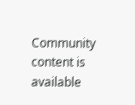Community content is available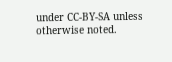under CC-BY-SA unless otherwise noted.